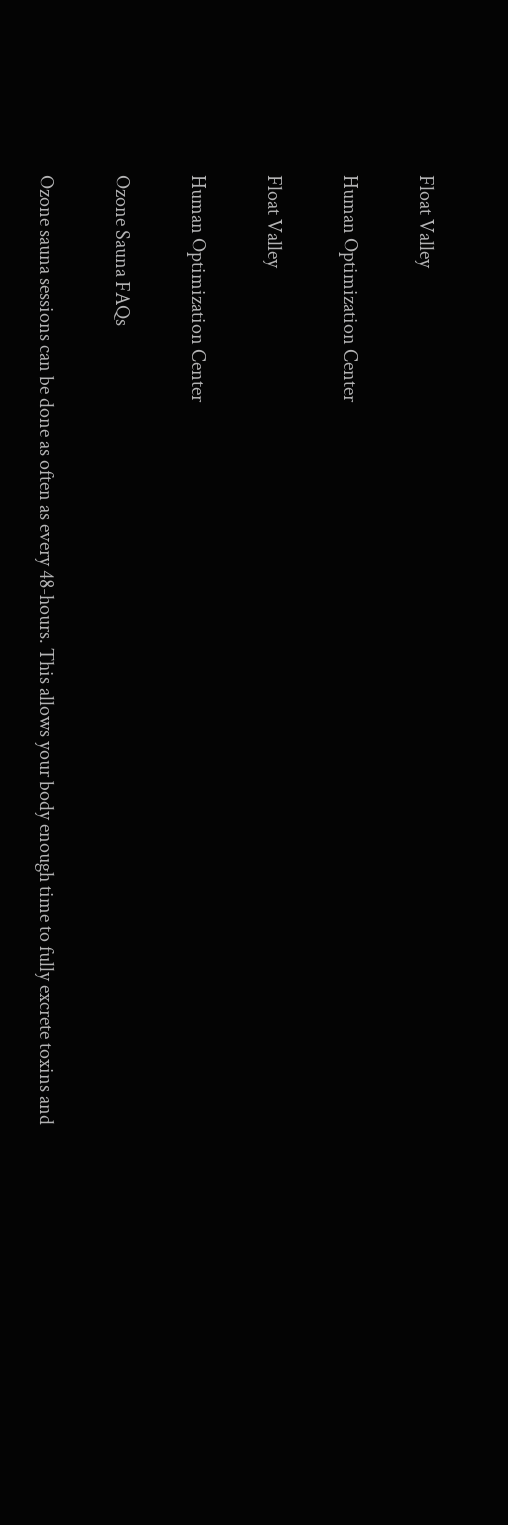Float Valley

Human Optimization Center

Float Valley

Human Optimization Center

Ozone Sauna FAQs

Ozone sauna sessions can be done as often as every 48-hours. This allows your body enough time to fully excrete toxins and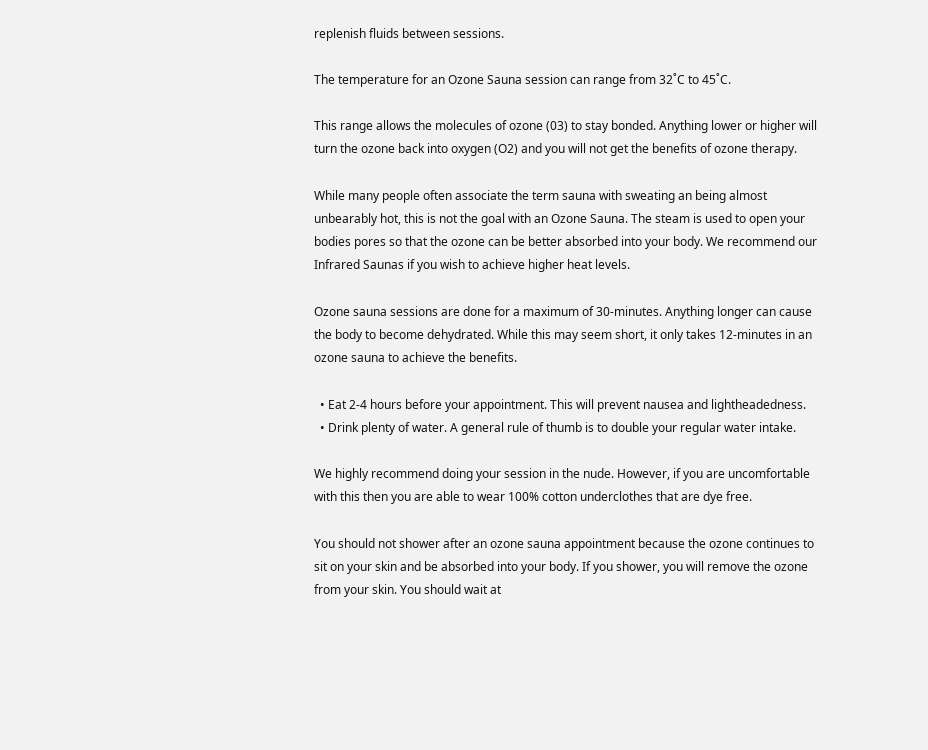replenish fluids between sessions.

The temperature for an Ozone Sauna session can range from 32˚C to 45˚C.

This range allows the molecules of ozone (03) to stay bonded. Anything lower or higher will turn the ozone back into oxygen (O2) and you will not get the benefits of ozone therapy.

While many people often associate the term sauna with sweating an being almost unbearably hot, this is not the goal with an Ozone Sauna. The steam is used to open your bodies pores so that the ozone can be better absorbed into your body. We recommend our Infrared Saunas if you wish to achieve higher heat levels.

Ozone sauna sessions are done for a maximum of 30-minutes. Anything longer can cause the body to become dehydrated. While this may seem short, it only takes 12-minutes in an ozone sauna to achieve the benefits.

  • Eat 2-4 hours before your appointment. This will prevent nausea and lightheadedness.
  • Drink plenty of water. A general rule of thumb is to double your regular water intake.

We highly recommend doing your session in the nude. However, if you are uncomfortable with this then you are able to wear 100% cotton underclothes that are dye free.

You should not shower after an ozone sauna appointment because the ozone continues to sit on your skin and be absorbed into your body. If you shower, you will remove the ozone from your skin. You should wait at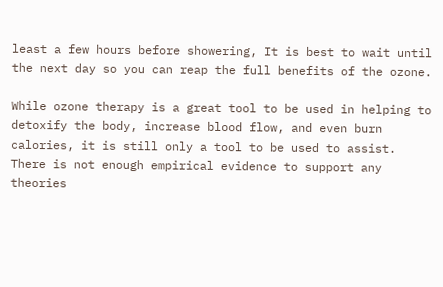least a few hours before showering, It is best to wait until the next day so you can reap the full benefits of the ozone.

While ozone therapy is a great tool to be used in helping to detoxify the body, increase blood flow, and even burn calories, it is still only a tool to be used to assist. There is not enough empirical evidence to support any theories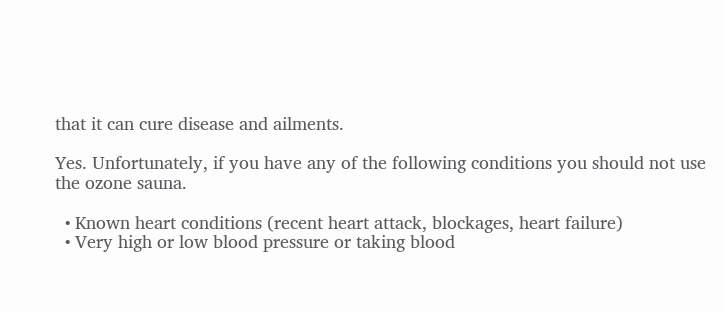that it can cure disease and ailments.

Yes. Unfortunately, if you have any of the following conditions you should not use the ozone sauna.

  • Known heart conditions (recent heart attack, blockages, heart failure)
  • Very high or low blood pressure or taking blood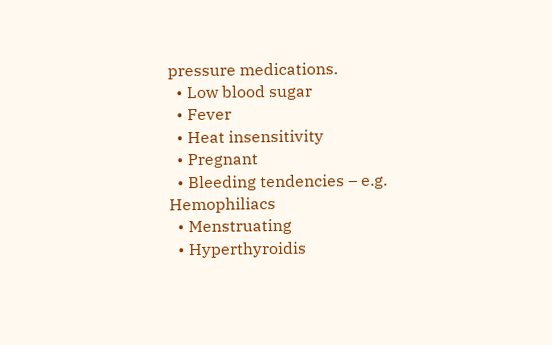pressure medications.
  • Low blood sugar
  • Fever
  • Heat insensitivity
  • Pregnant
  • Bleeding tendencies – e.g. Hemophiliacs
  • Menstruating
  • Hyperthyroidis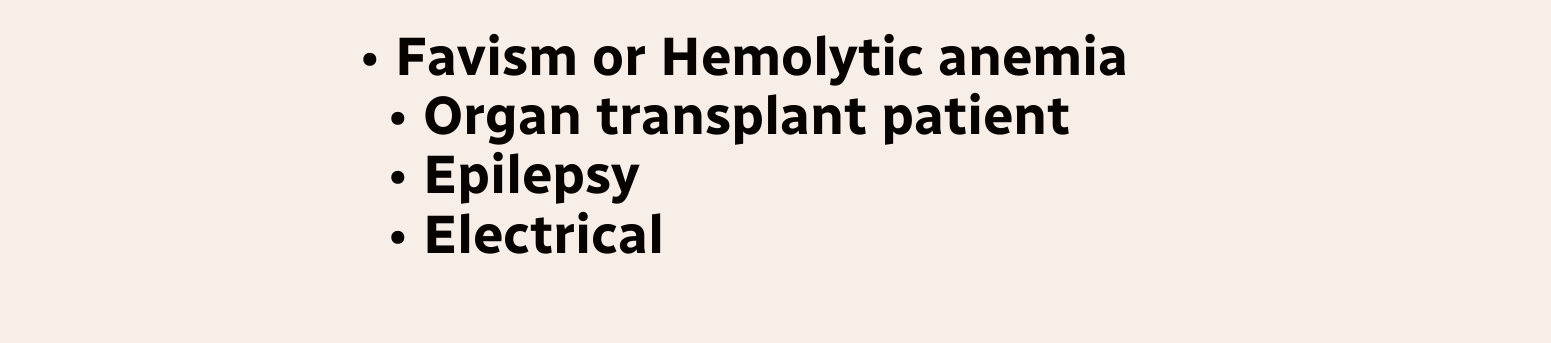• Favism or Hemolytic anemia
  • Organ transplant patient
  • Epilepsy
  • Electrical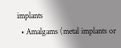implants
  • Amalgams (metal implants or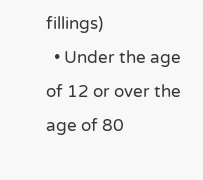fillings)
  • Under the age of 12 or over the age of 80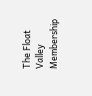The Float Valley Membership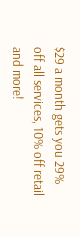$29 a month gets you 29% off all services, 10% off retail and more!